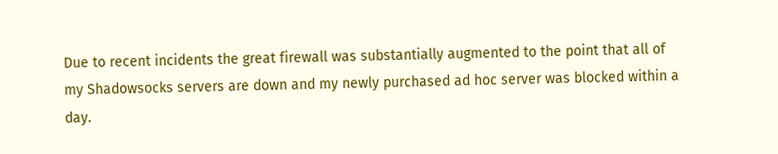Due to recent incidents the great firewall was substantially augmented to the point that all of my Shadowsocks servers are down and my newly purchased ad hoc server was blocked within a day.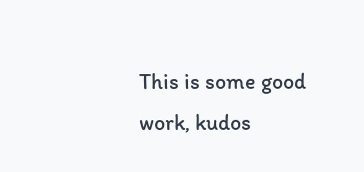This is some good work, kudos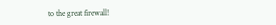to the great firewall!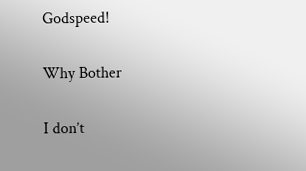Godspeed!

Why Bother

I don’t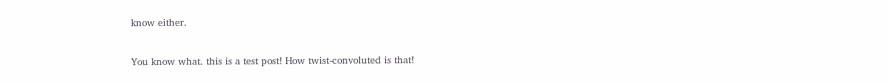know either.


You know what. this is a test post! How twist-convoluted is that!